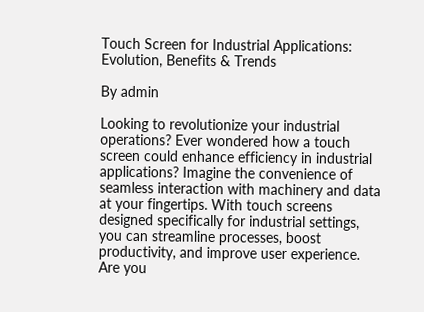Touch Screen for Industrial Applications: Evolution, Benefits & Trends

By admin

Looking to revolutionize your industrial operations? Ever wondered how a touch screen could enhance efficiency in industrial applications? Imagine the convenience of seamless interaction with machinery and data at your fingertips. With touch screens designed specifically for industrial settings, you can streamline processes, boost productivity, and improve user experience. Are you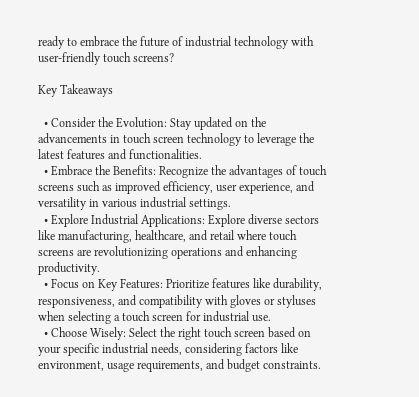ready to embrace the future of industrial technology with user-friendly touch screens?

Key Takeaways

  • Consider the Evolution: Stay updated on the advancements in touch screen technology to leverage the latest features and functionalities.
  • Embrace the Benefits: Recognize the advantages of touch screens such as improved efficiency, user experience, and versatility in various industrial settings.
  • Explore Industrial Applications: Explore diverse sectors like manufacturing, healthcare, and retail where touch screens are revolutionizing operations and enhancing productivity.
  • Focus on Key Features: Prioritize features like durability, responsiveness, and compatibility with gloves or styluses when selecting a touch screen for industrial use.
  • Choose Wisely: Select the right touch screen based on your specific industrial needs, considering factors like environment, usage requirements, and budget constraints.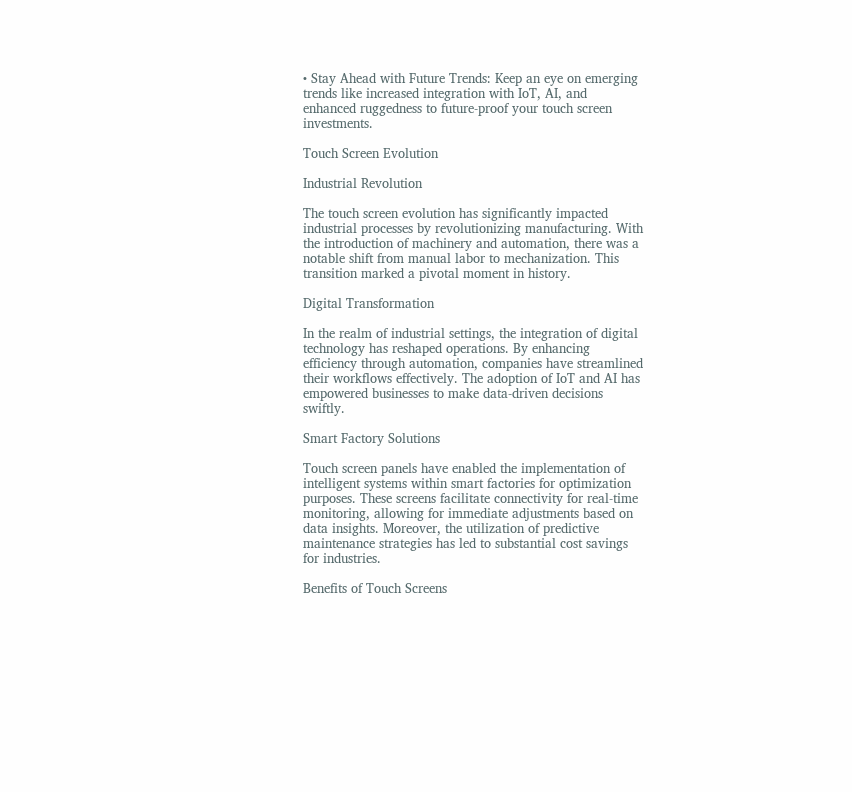• Stay Ahead with Future Trends: Keep an eye on emerging trends like increased integration with IoT, AI, and enhanced ruggedness to future-proof your touch screen investments.

Touch Screen Evolution

Industrial Revolution

The touch screen evolution has significantly impacted industrial processes by revolutionizing manufacturing. With the introduction of machinery and automation, there was a notable shift from manual labor to mechanization. This transition marked a pivotal moment in history.

Digital Transformation

In the realm of industrial settings, the integration of digital technology has reshaped operations. By enhancing efficiency through automation, companies have streamlined their workflows effectively. The adoption of IoT and AI has empowered businesses to make data-driven decisions swiftly.

Smart Factory Solutions

Touch screen panels have enabled the implementation of intelligent systems within smart factories for optimization purposes. These screens facilitate connectivity for real-time monitoring, allowing for immediate adjustments based on data insights. Moreover, the utilization of predictive maintenance strategies has led to substantial cost savings for industries.

Benefits of Touch Screens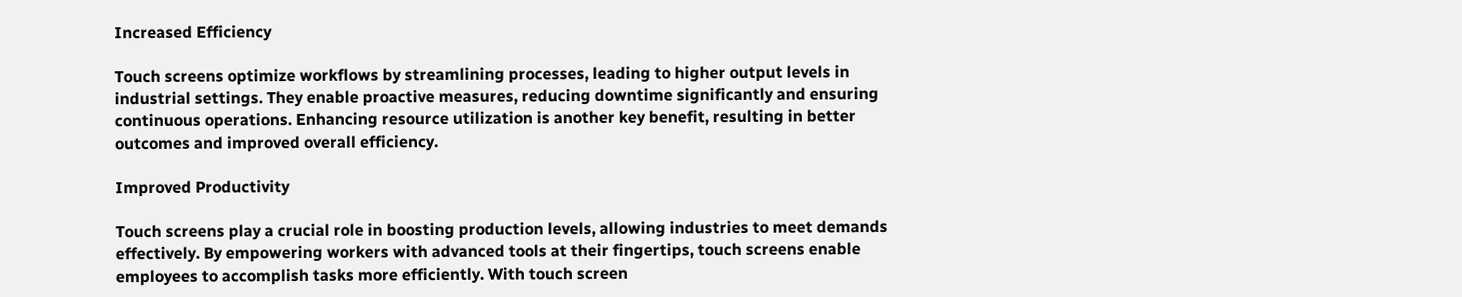Increased Efficiency

Touch screens optimize workflows by streamlining processes, leading to higher output levels in industrial settings. They enable proactive measures, reducing downtime significantly and ensuring continuous operations. Enhancing resource utilization is another key benefit, resulting in better outcomes and improved overall efficiency.

Improved Productivity

Touch screens play a crucial role in boosting production levels, allowing industries to meet demands effectively. By empowering workers with advanced tools at their fingertips, touch screens enable employees to accomplish tasks more efficiently. With touch screen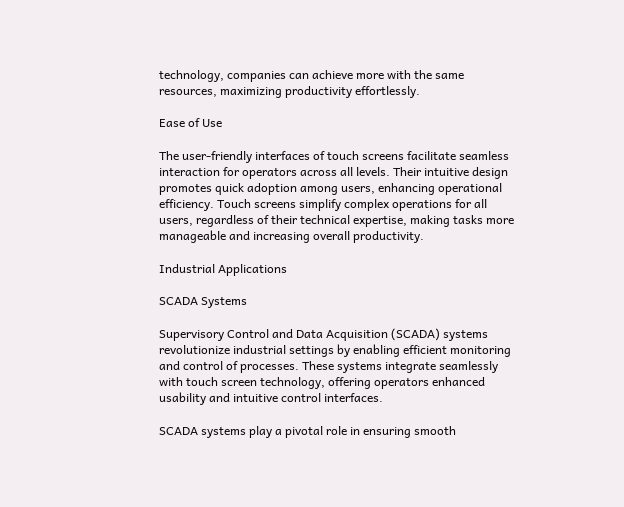technology, companies can achieve more with the same resources, maximizing productivity effortlessly.

Ease of Use

The user-friendly interfaces of touch screens facilitate seamless interaction for operators across all levels. Their intuitive design promotes quick adoption among users, enhancing operational efficiency. Touch screens simplify complex operations for all users, regardless of their technical expertise, making tasks more manageable and increasing overall productivity.

Industrial Applications

SCADA Systems

Supervisory Control and Data Acquisition (SCADA) systems revolutionize industrial settings by enabling efficient monitoring and control of processes. These systems integrate seamlessly with touch screen technology, offering operators enhanced usability and intuitive control interfaces.

SCADA systems play a pivotal role in ensuring smooth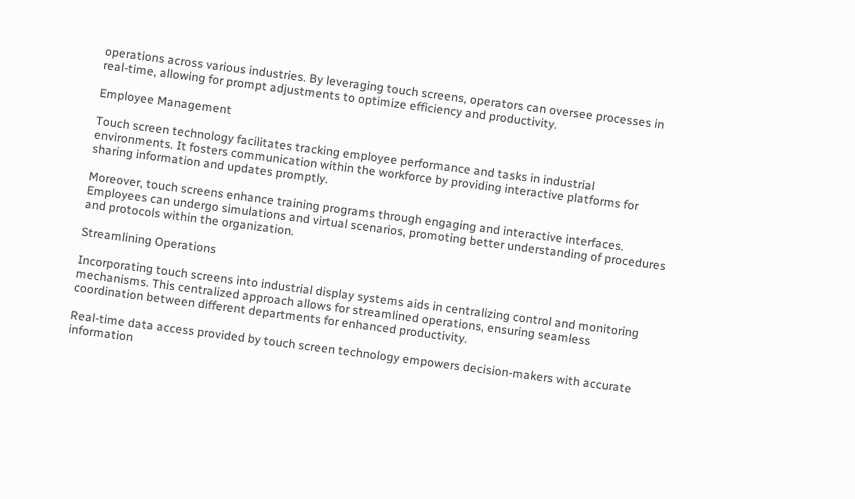operations across various industries. By leveraging touch screens, operators can oversee processes in real-time, allowing for prompt adjustments to optimize efficiency and productivity.

Employee Management

Touch screen technology facilitates tracking employee performance and tasks in industrial environments. It fosters communication within the workforce by providing interactive platforms for sharing information and updates promptly.

Moreover, touch screens enhance training programs through engaging and interactive interfaces. Employees can undergo simulations and virtual scenarios, promoting better understanding of procedures and protocols within the organization.

Streamlining Operations

Incorporating touch screens into industrial display systems aids in centralizing control and monitoring mechanisms. This centralized approach allows for streamlined operations, ensuring seamless coordination between different departments for enhanced productivity.

Real-time data access provided by touch screen technology empowers decision-makers with accurate information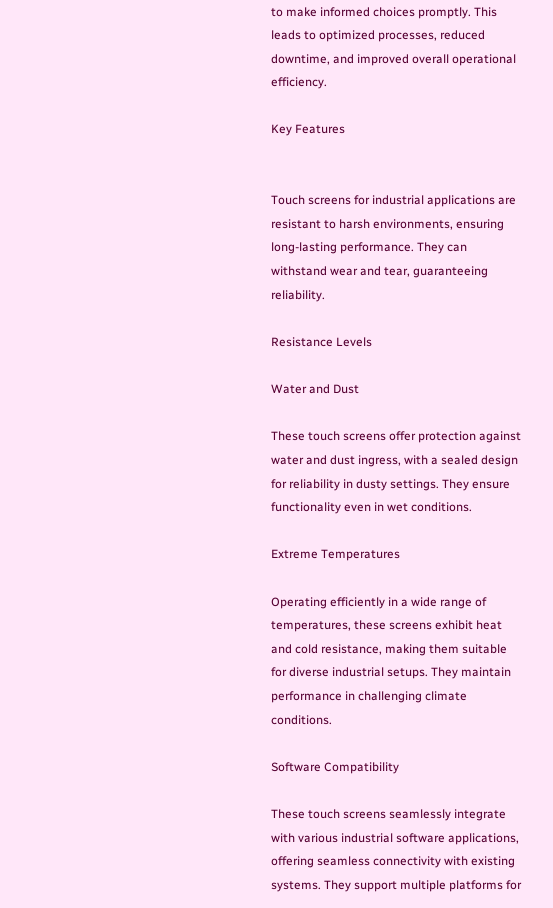to make informed choices promptly. This leads to optimized processes, reduced downtime, and improved overall operational efficiency.

Key Features


Touch screens for industrial applications are resistant to harsh environments, ensuring long-lasting performance. They can withstand wear and tear, guaranteeing reliability.

Resistance Levels

Water and Dust

These touch screens offer protection against water and dust ingress, with a sealed design for reliability in dusty settings. They ensure functionality even in wet conditions.

Extreme Temperatures

Operating efficiently in a wide range of temperatures, these screens exhibit heat and cold resistance, making them suitable for diverse industrial setups. They maintain performance in challenging climate conditions.

Software Compatibility

These touch screens seamlessly integrate with various industrial software applications, offering seamless connectivity with existing systems. They support multiple platforms for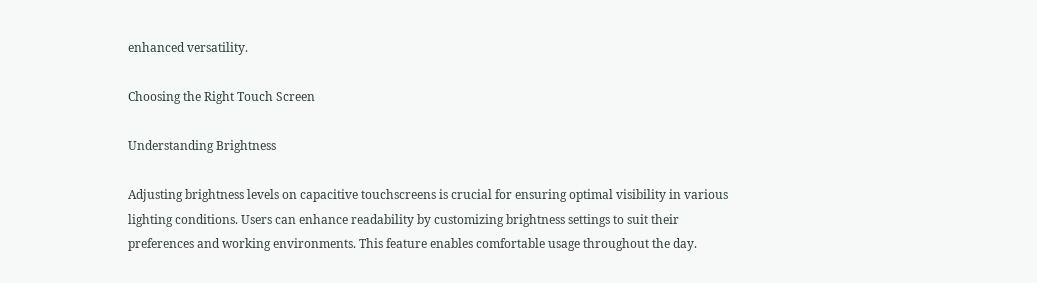enhanced versatility.

Choosing the Right Touch Screen

Understanding Brightness

Adjusting brightness levels on capacitive touchscreens is crucial for ensuring optimal visibility in various lighting conditions. Users can enhance readability by customizing brightness settings to suit their preferences and working environments. This feature enables comfortable usage throughout the day.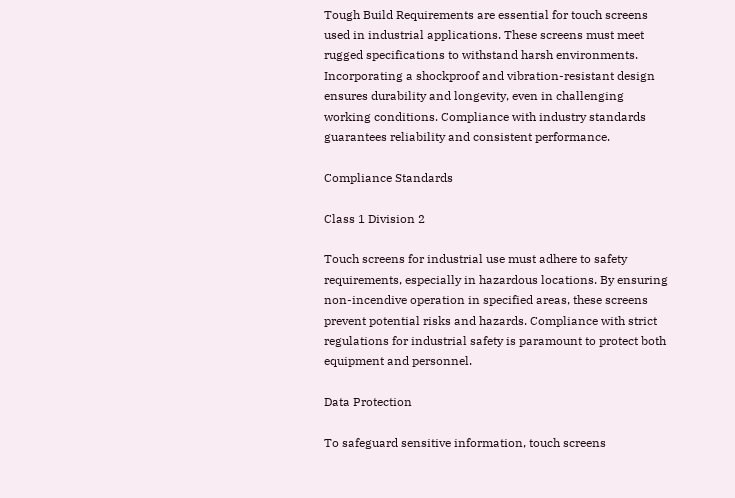Tough Build Requirements are essential for touch screens used in industrial applications. These screens must meet rugged specifications to withstand harsh environments. Incorporating a shockproof and vibration-resistant design ensures durability and longevity, even in challenging working conditions. Compliance with industry standards guarantees reliability and consistent performance.

Compliance Standards

Class 1 Division 2

Touch screens for industrial use must adhere to safety requirements, especially in hazardous locations. By ensuring non-incendive operation in specified areas, these screens prevent potential risks and hazards. Compliance with strict regulations for industrial safety is paramount to protect both equipment and personnel.

Data Protection

To safeguard sensitive information, touch screens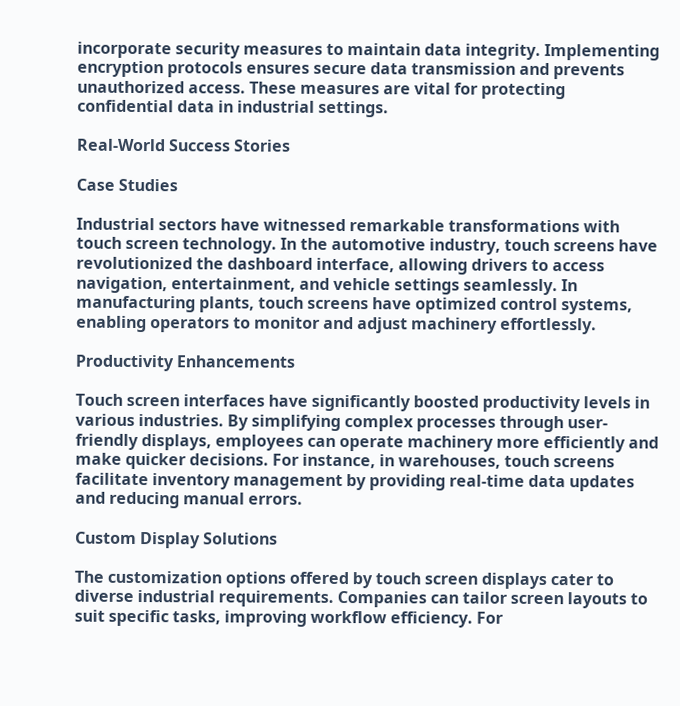incorporate security measures to maintain data integrity. Implementing encryption protocols ensures secure data transmission and prevents unauthorized access. These measures are vital for protecting confidential data in industrial settings.

Real-World Success Stories

Case Studies

Industrial sectors have witnessed remarkable transformations with touch screen technology. In the automotive industry, touch screens have revolutionized the dashboard interface, allowing drivers to access navigation, entertainment, and vehicle settings seamlessly. In manufacturing plants, touch screens have optimized control systems, enabling operators to monitor and adjust machinery effortlessly.

Productivity Enhancements

Touch screen interfaces have significantly boosted productivity levels in various industries. By simplifying complex processes through user-friendly displays, employees can operate machinery more efficiently and make quicker decisions. For instance, in warehouses, touch screens facilitate inventory management by providing real-time data updates and reducing manual errors.

Custom Display Solutions

The customization options offered by touch screen displays cater to diverse industrial requirements. Companies can tailor screen layouts to suit specific tasks, improving workflow efficiency. For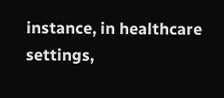instance, in healthcare settings,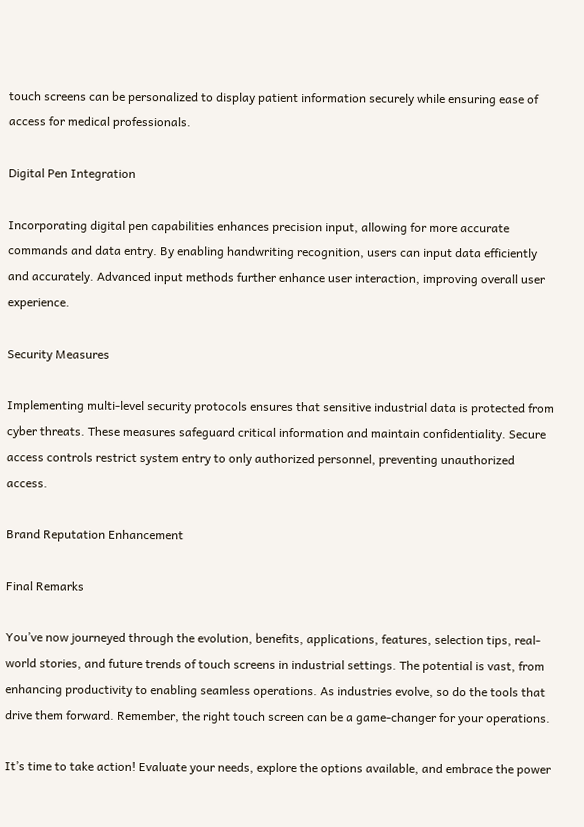touch screens can be personalized to display patient information securely while ensuring ease of access for medical professionals.

Digital Pen Integration

Incorporating digital pen capabilities enhances precision input, allowing for more accurate commands and data entry. By enabling handwriting recognition, users can input data efficiently and accurately. Advanced input methods further enhance user interaction, improving overall user experience.

Security Measures

Implementing multi-level security protocols ensures that sensitive industrial data is protected from cyber threats. These measures safeguard critical information and maintain confidentiality. Secure access controls restrict system entry to only authorized personnel, preventing unauthorized access.

Brand Reputation Enhancement

Final Remarks

You’ve now journeyed through the evolution, benefits, applications, features, selection tips, real-world stories, and future trends of touch screens in industrial settings. The potential is vast, from enhancing productivity to enabling seamless operations. As industries evolve, so do the tools that drive them forward. Remember, the right touch screen can be a game-changer for your operations.

It’s time to take action! Evaluate your needs, explore the options available, and embrace the power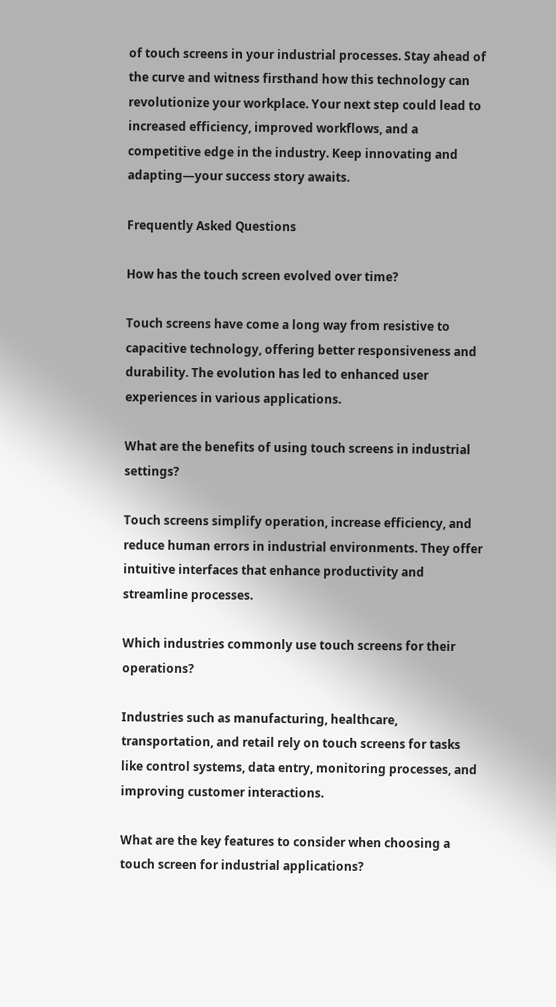of touch screens in your industrial processes. Stay ahead of the curve and witness firsthand how this technology can revolutionize your workplace. Your next step could lead to increased efficiency, improved workflows, and a competitive edge in the industry. Keep innovating and adapting—your success story awaits.

Frequently Asked Questions

How has the touch screen evolved over time?

Touch screens have come a long way from resistive to capacitive technology, offering better responsiveness and durability. The evolution has led to enhanced user experiences in various applications.

What are the benefits of using touch screens in industrial settings?

Touch screens simplify operation, increase efficiency, and reduce human errors in industrial environments. They offer intuitive interfaces that enhance productivity and streamline processes.

Which industries commonly use touch screens for their operations?

Industries such as manufacturing, healthcare, transportation, and retail rely on touch screens for tasks like control systems, data entry, monitoring processes, and improving customer interactions.

What are the key features to consider when choosing a touch screen for industrial applications?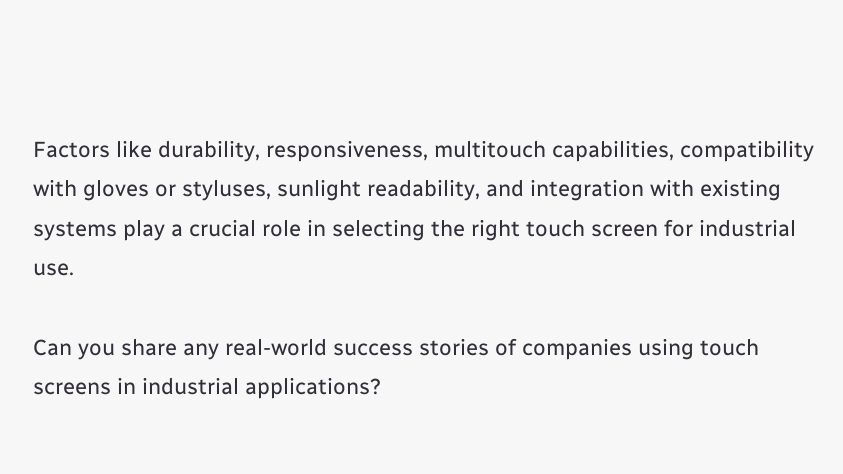Factors like durability, responsiveness, multitouch capabilities, compatibility with gloves or styluses, sunlight readability, and integration with existing systems play a crucial role in selecting the right touch screen for industrial use.

Can you share any real-world success stories of companies using touch screens in industrial applications?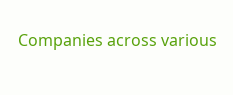Companies across various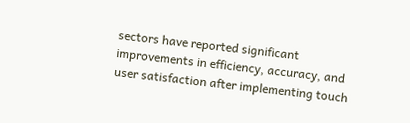sectors have reported significant improvements in efficiency, accuracy, and user satisfaction after implementing touch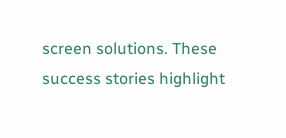screen solutions. These success stories highlight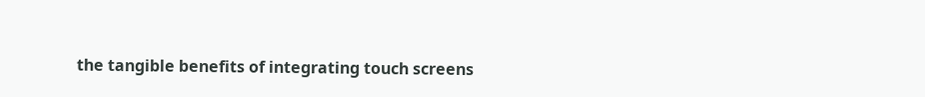the tangible benefits of integrating touch screens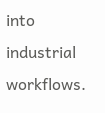into industrial workflows.